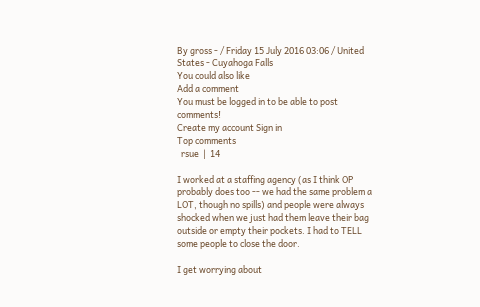By gross - / Friday 15 July 2016 03:06 / United States - Cuyahoga Falls
You could also like
Add a comment
You must be logged in to be able to post comments!
Create my account Sign in
Top comments
  rsue  |  14

I worked at a staffing agency (as I think OP probably does too -- we had the same problem a LOT, though no spills) and people were always shocked when we just had them leave their bag outside or empty their pockets. I had to TELL some people to close the door.

I get worrying about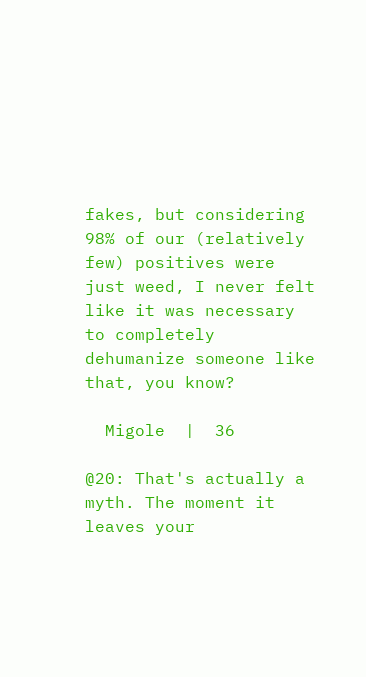fakes, but considering 98% of our (relatively few) positives were just weed, I never felt like it was necessary to completely dehumanize someone like that, you know?

  Migole  |  36

@20: That's actually a myth. The moment it leaves your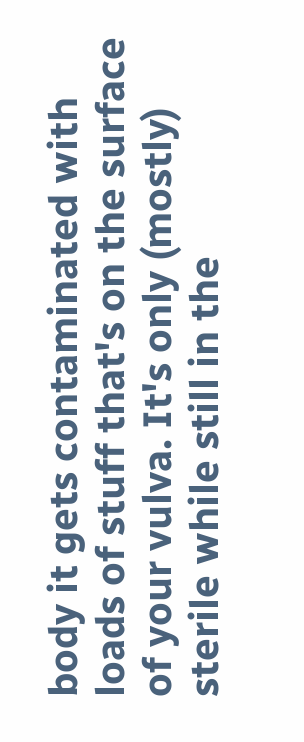body it gets contaminated with loads of stuff that's on the surface of your vulva. It's only (mostly) sterile while still in the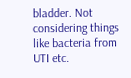bladder. Not considering things like bacteria from UTI etc.